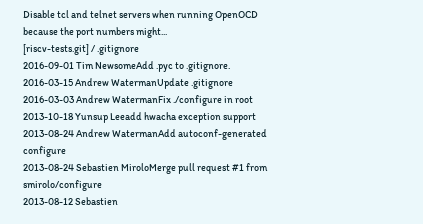Disable tcl and telnet servers when running OpenOCD because the port numbers might...
[riscv-tests.git] / .gitignore
2016-09-01 Tim NewsomeAdd .pyc to .gitignore.
2016-03-15 Andrew WatermanUpdate .gitignore
2016-03-03 Andrew WatermanFix ./configure in root
2013-10-18 Yunsup Leeadd hwacha exception support
2013-08-24 Andrew WatermanAdd autoconf-generated configure
2013-08-24 Sebastien MiroloMerge pull request #1 from smirolo/configure
2013-08-12 Sebastien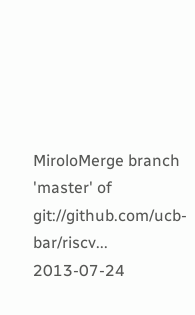MiroloMerge branch 'master' of git://github.com/ucb-bar/riscv...
2013-07-24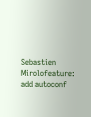Sebastien Mirolofeature: add autoconf